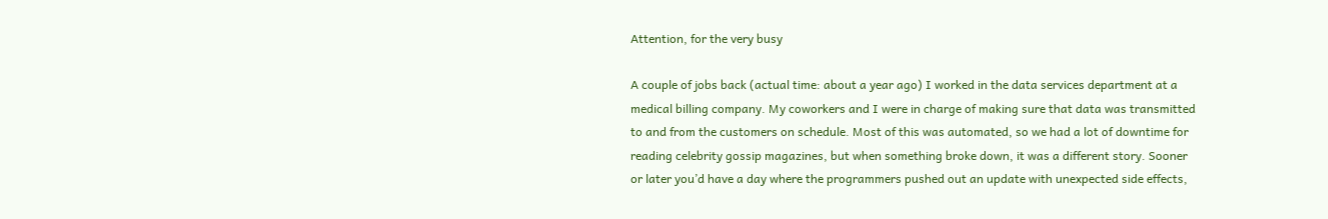Attention, for the very busy

A couple of jobs back (actual time: about a year ago) I worked in the data services department at a medical billing company. My coworkers and I were in charge of making sure that data was transmitted to and from the customers on schedule. Most of this was automated, so we had a lot of downtime for reading celebrity gossip magazines, but when something broke down, it was a different story. Sooner or later you’d have a day where the programmers pushed out an update with unexpected side effects,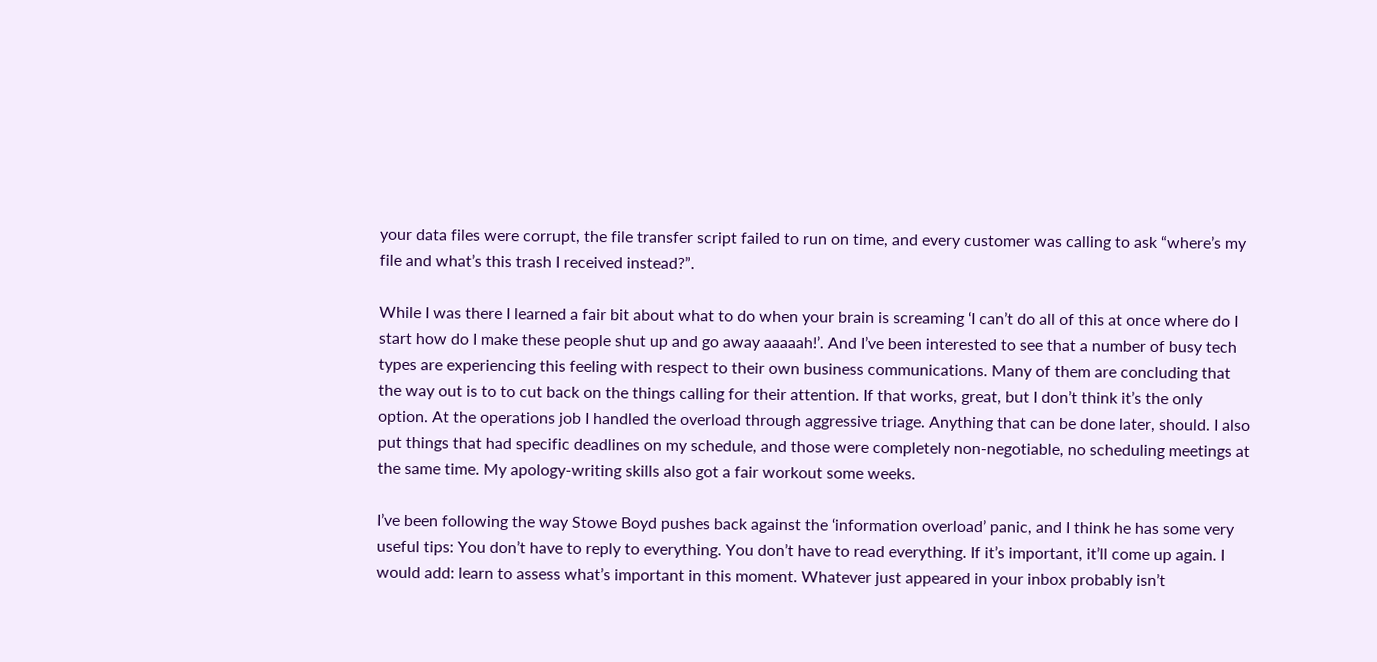your data files were corrupt, the file transfer script failed to run on time, and every customer was calling to ask “where’s my file and what’s this trash I received instead?”.

While I was there I learned a fair bit about what to do when your brain is screaming ‘I can’t do all of this at once where do I start how do I make these people shut up and go away aaaaah!’. And I’ve been interested to see that a number of busy tech types are experiencing this feeling with respect to their own business communications. Many of them are concluding that the way out is to to cut back on the things calling for their attention. If that works, great, but I don’t think it’s the only option. At the operations job I handled the overload through aggressive triage. Anything that can be done later, should. I also put things that had specific deadlines on my schedule, and those were completely non-negotiable, no scheduling meetings at the same time. My apology-writing skills also got a fair workout some weeks.

I’ve been following the way Stowe Boyd pushes back against the ‘information overload’ panic, and I think he has some very useful tips: You don’t have to reply to everything. You don’t have to read everything. If it’s important, it’ll come up again. I would add: learn to assess what’s important in this moment. Whatever just appeared in your inbox probably isn’t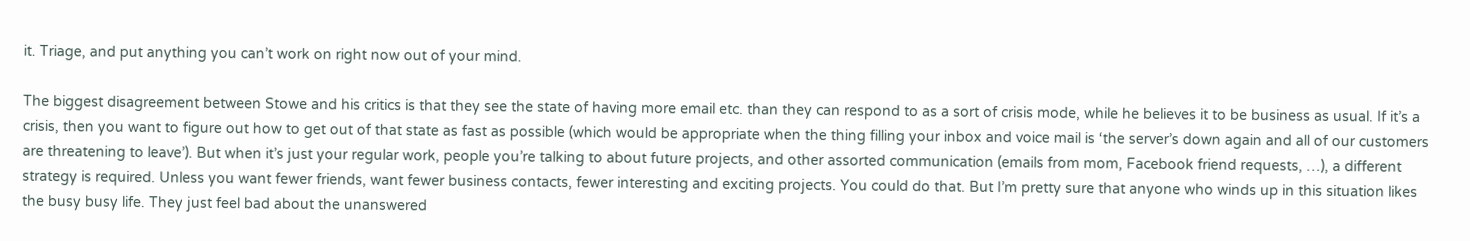it. Triage, and put anything you can’t work on right now out of your mind.

The biggest disagreement between Stowe and his critics is that they see the state of having more email etc. than they can respond to as a sort of crisis mode, while he believes it to be business as usual. If it’s a crisis, then you want to figure out how to get out of that state as fast as possible (which would be appropriate when the thing filling your inbox and voice mail is ‘the server’s down again and all of our customers are threatening to leave’). But when it’s just your regular work, people you’re talking to about future projects, and other assorted communication (emails from mom, Facebook friend requests, …), a different strategy is required. Unless you want fewer friends, want fewer business contacts, fewer interesting and exciting projects. You could do that. But I’m pretty sure that anyone who winds up in this situation likes the busy busy life. They just feel bad about the unanswered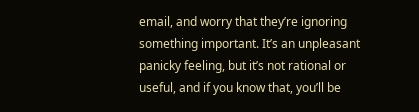email, and worry that they’re ignoring something important. It’s an unpleasant panicky feeling, but it’s not rational or useful, and if you know that, you’ll be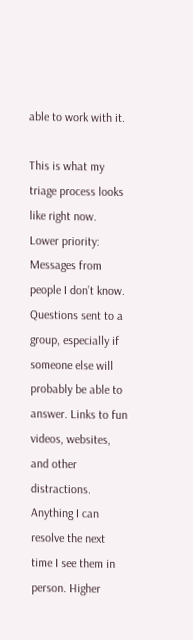able to work with it.

This is what my triage process looks like right now. Lower priority: Messages from people I don’t know. Questions sent to a group, especially if someone else will probably be able to answer. Links to fun videos, websites, and other distractions. Anything I can resolve the next time I see them in person. Higher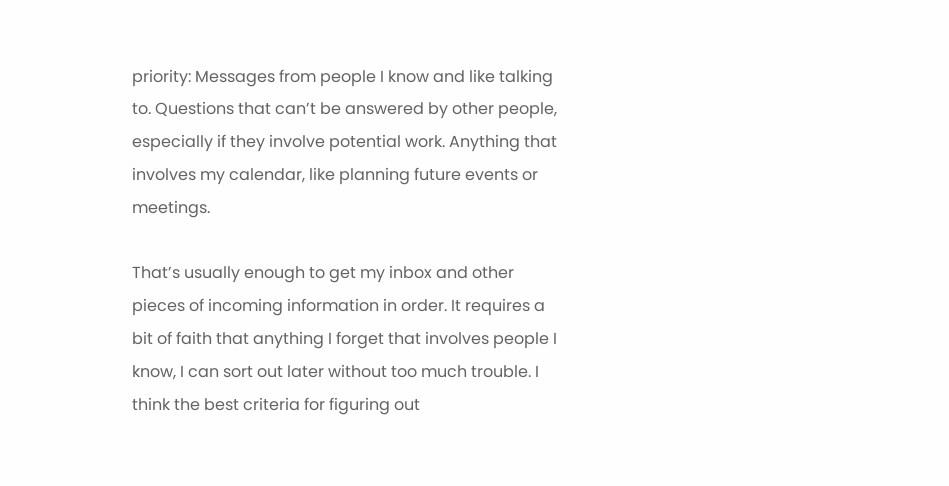priority: Messages from people I know and like talking to. Questions that can’t be answered by other people, especially if they involve potential work. Anything that involves my calendar, like planning future events or meetings.

That’s usually enough to get my inbox and other pieces of incoming information in order. It requires a bit of faith that anything I forget that involves people I know, I can sort out later without too much trouble. I think the best criteria for figuring out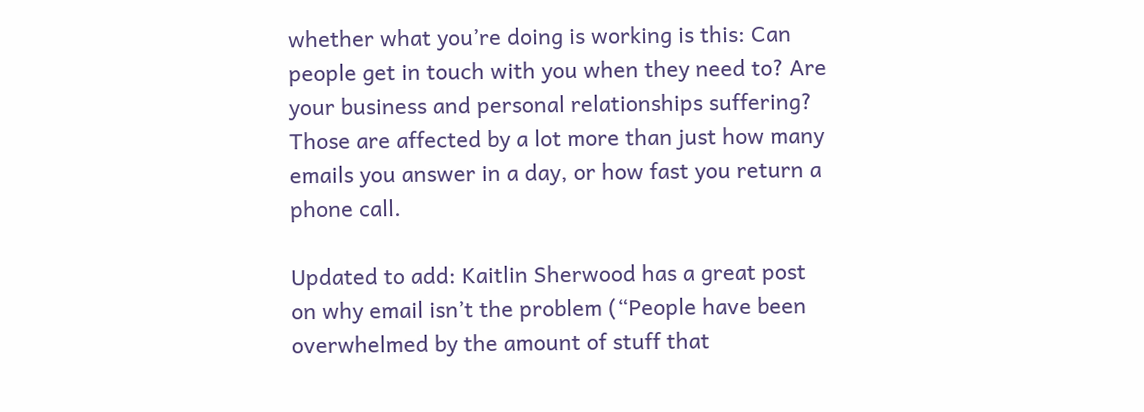whether what you’re doing is working is this: Can people get in touch with you when they need to? Are your business and personal relationships suffering? Those are affected by a lot more than just how many emails you answer in a day, or how fast you return a phone call.

Updated to add: Kaitlin Sherwood has a great post on why email isn’t the problem (“People have been overwhelmed by the amount of stuff that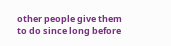other people give them to do since long before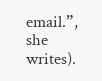email.”, she writes).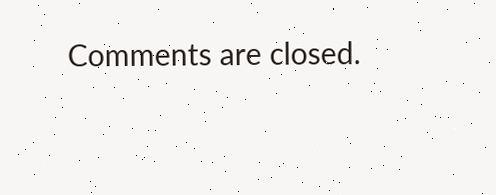Comments are closed.